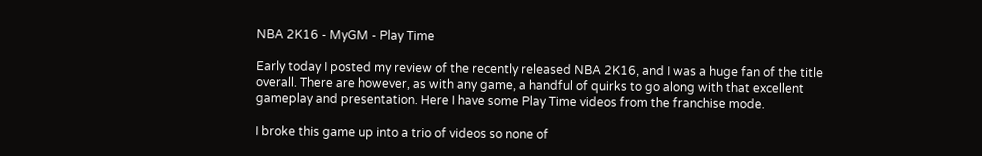NBA 2K16 - MyGM - Play Time

Early today I posted my review of the recently released NBA 2K16, and I was a huge fan of the title overall. There are however, as with any game, a handful of quirks to go along with that excellent gameplay and presentation. Here I have some Play Time videos from the franchise mode.

I broke this game up into a trio of videos so none of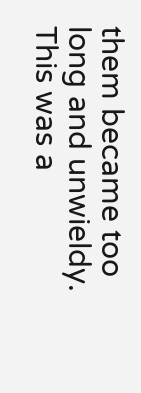them became too long and unwieldy. This was a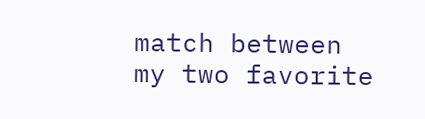match between my two favorite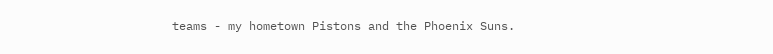teams - my hometown Pistons and the Phoenix Suns.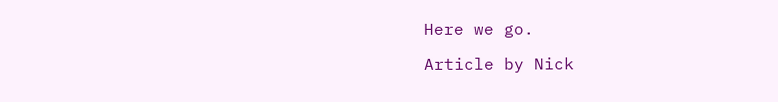Here we go.

Article by Nick